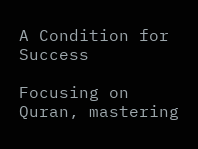A Condition for Success

Focusing on Quran, mastering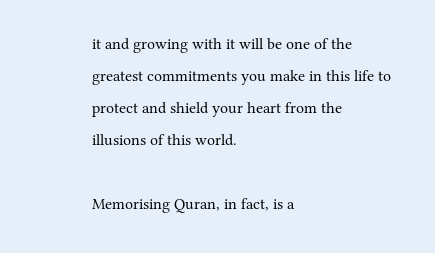it and growing with it will be one of the greatest commitments you make in this life to protect and shield your heart from the illusions of this world.

Memorising Quran, in fact, is a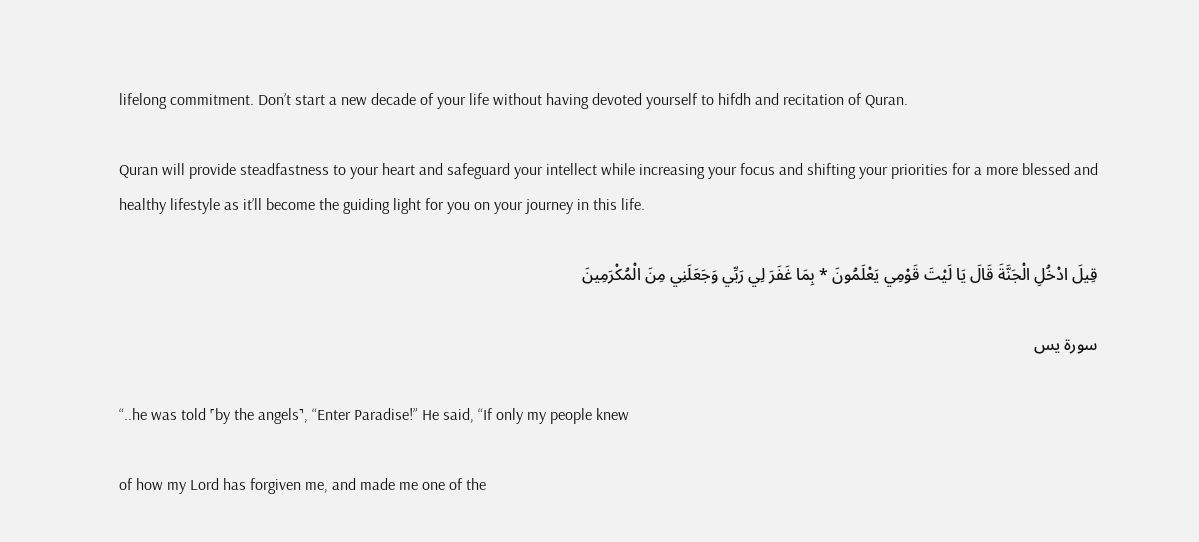lifelong commitment. Don’t start a new decade of your life without having devoted yourself to hifdh and recitation of Quran.

Quran will provide steadfastness to your heart and safeguard your intellect while increasing your focus and shifting your priorities for a more blessed and healthy lifestyle as it’ll become the guiding light for you on your journey in this life.

قِيلَ ادْخُلِ الْجَنَّةَ قَالَ يَا لَيْتَ قَوْمِي يَعْلَمُونَ * بِمَا غَفَرَ لِي رَبِّي وَجَعَلَنِي مِنَ الْمُكْرَمِينَ

سورة يس

“..he was told ˹by the angels˺, “Enter Paradise!” He said, “If only my people knew

of how my Lord has forgiven me, and made me one of the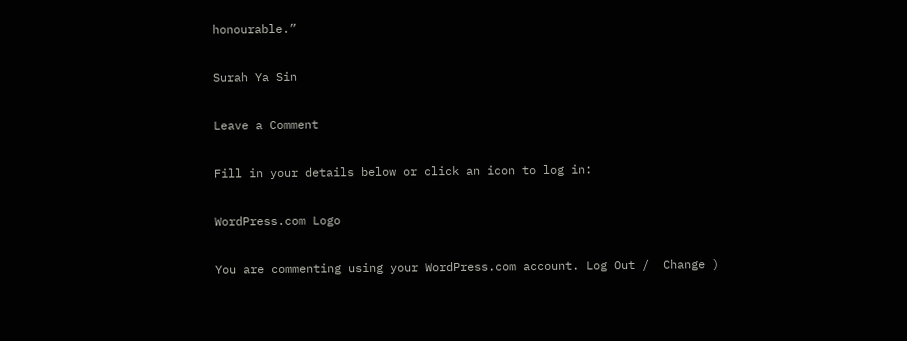honourable.”

Surah Ya Sin

Leave a Comment

Fill in your details below or click an icon to log in:

WordPress.com Logo

You are commenting using your WordPress.com account. Log Out /  Change )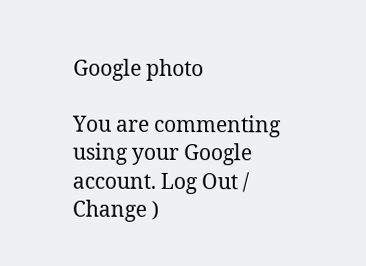Google photo

You are commenting using your Google account. Log Out /  Change )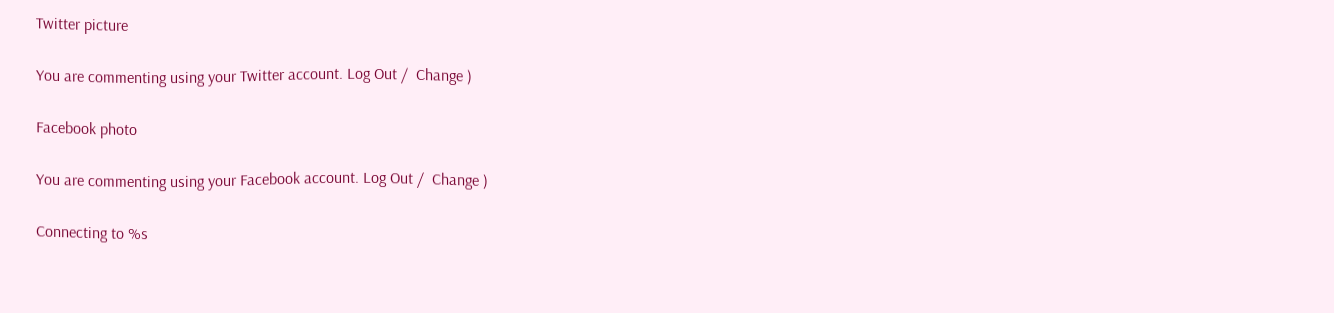Twitter picture

You are commenting using your Twitter account. Log Out /  Change )

Facebook photo

You are commenting using your Facebook account. Log Out /  Change )

Connecting to %s